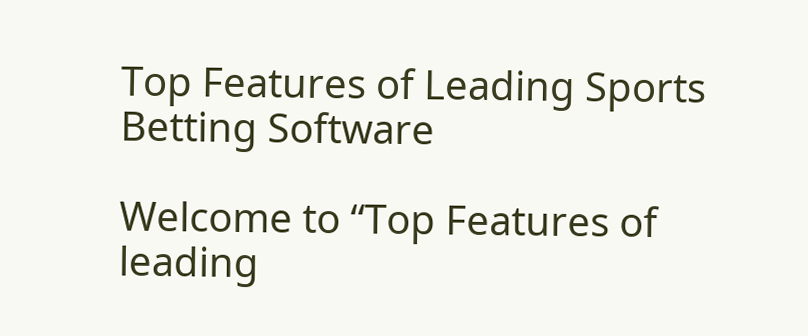Top Features of Leading Sports Betting Software

Welcome to “Top Features of leading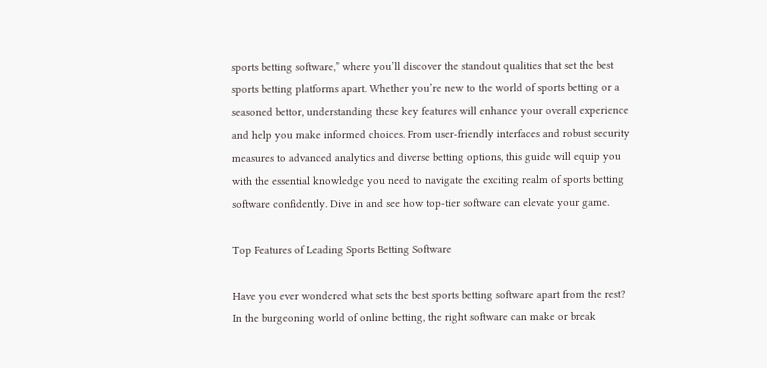sports betting software,” where you’ll discover the standout qualities that set the best sports betting platforms apart. Whether you’re new to the world of sports betting or a seasoned bettor, understanding these key features will enhance your overall experience and help you make informed choices. From user-friendly interfaces and robust security measures to advanced analytics and diverse betting options, this guide will equip you with the essential knowledge you need to navigate the exciting realm of sports betting software confidently. Dive in and see how top-tier software can elevate your game.

Top Features of Leading Sports Betting Software

Have you ever wondered what sets the best sports betting software apart from the rest? In the burgeoning world of online betting, the right software can make or break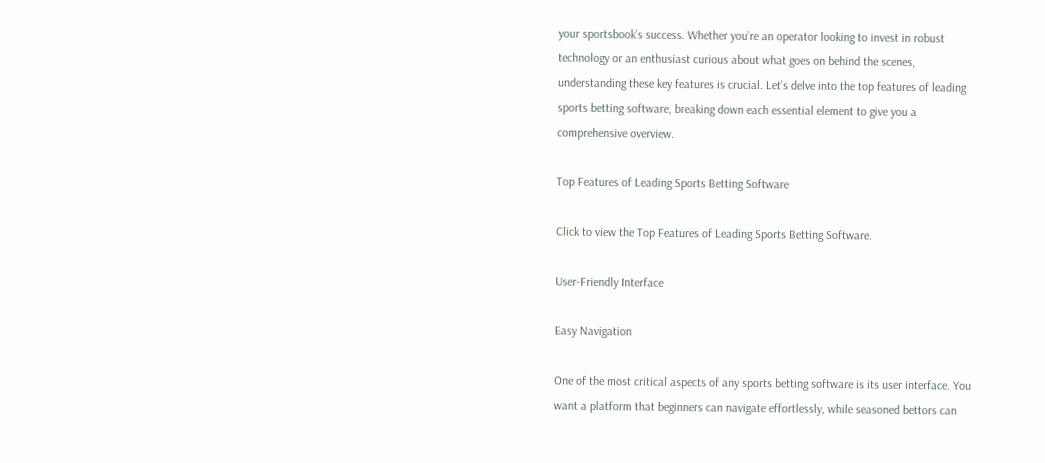your sportsbook’s success. Whether you’re an operator looking to invest in robust technology or an enthusiast curious about what goes on behind the scenes, understanding these key features is crucial. Let’s delve into the top features of leading sports betting software, breaking down each essential element to give you a comprehensive overview.

Top Features of Leading Sports Betting Software

Click to view the Top Features of Leading Sports Betting Software.

User-Friendly Interface

Easy Navigation

One of the most critical aspects of any sports betting software is its user interface. You want a platform that beginners can navigate effortlessly, while seasoned bettors can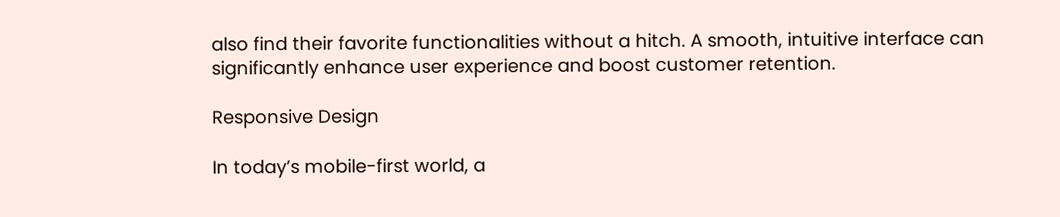also find their favorite functionalities without a hitch. A smooth, intuitive interface can significantly enhance user experience and boost customer retention.

Responsive Design

In today’s mobile-first world, a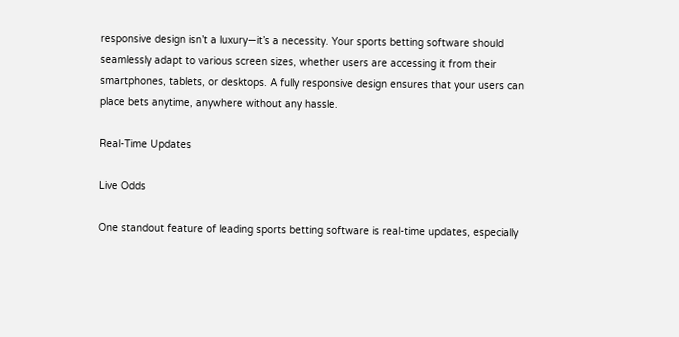responsive design isn’t a luxury—it’s a necessity. Your sports betting software should seamlessly adapt to various screen sizes, whether users are accessing it from their smartphones, tablets, or desktops. A fully responsive design ensures that your users can place bets anytime, anywhere without any hassle.

Real-Time Updates

Live Odds

One standout feature of leading sports betting software is real-time updates, especially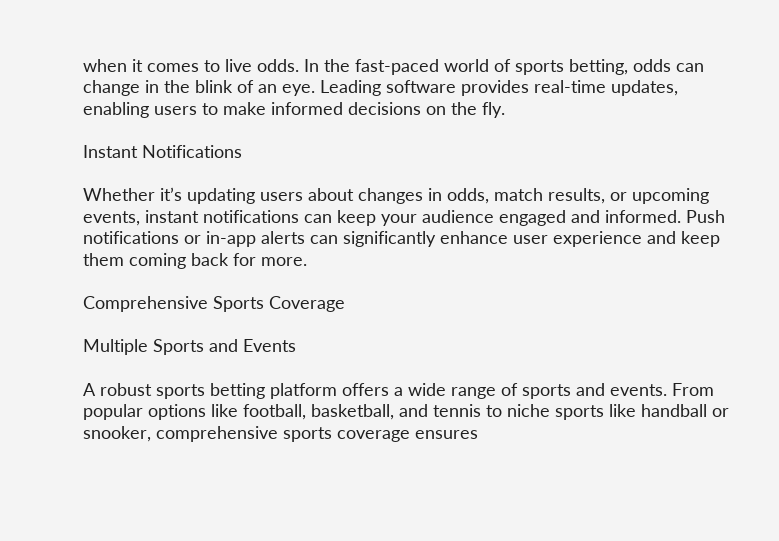when it comes to live odds. In the fast-paced world of sports betting, odds can change in the blink of an eye. Leading software provides real-time updates, enabling users to make informed decisions on the fly.

Instant Notifications

Whether it’s updating users about changes in odds, match results, or upcoming events, instant notifications can keep your audience engaged and informed. Push notifications or in-app alerts can significantly enhance user experience and keep them coming back for more.

Comprehensive Sports Coverage

Multiple Sports and Events

A robust sports betting platform offers a wide range of sports and events. From popular options like football, basketball, and tennis to niche sports like handball or snooker, comprehensive sports coverage ensures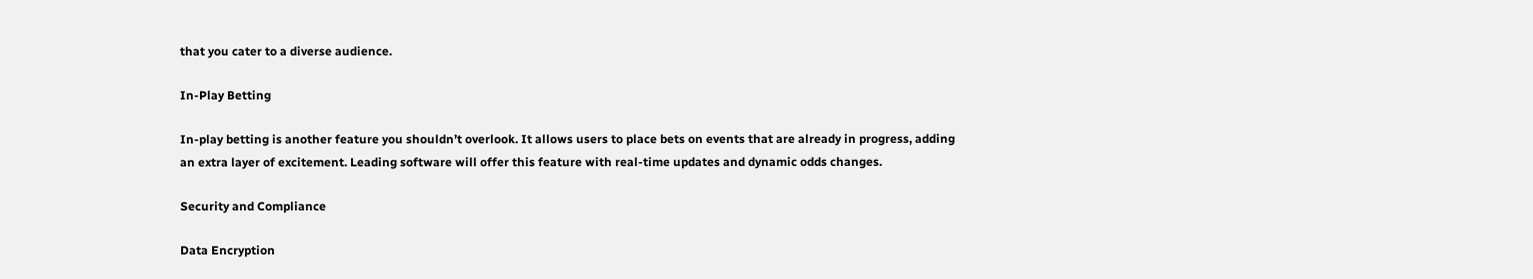that you cater to a diverse audience.

In-Play Betting

In-play betting is another feature you shouldn’t overlook. It allows users to place bets on events that are already in progress, adding an extra layer of excitement. Leading software will offer this feature with real-time updates and dynamic odds changes.

Security and Compliance

Data Encryption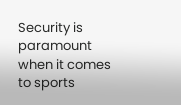Security is paramount when it comes to sports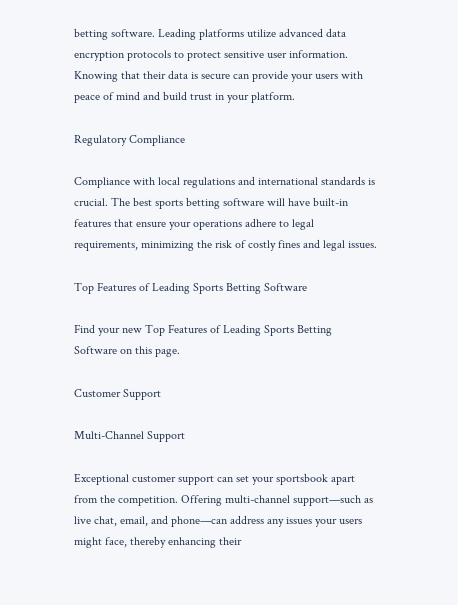betting software. Leading platforms utilize advanced data encryption protocols to protect sensitive user information. Knowing that their data is secure can provide your users with peace of mind and build trust in your platform.

Regulatory Compliance

Compliance with local regulations and international standards is crucial. The best sports betting software will have built-in features that ensure your operations adhere to legal requirements, minimizing the risk of costly fines and legal issues.

Top Features of Leading Sports Betting Software

Find your new Top Features of Leading Sports Betting Software on this page.

Customer Support

Multi-Channel Support

Exceptional customer support can set your sportsbook apart from the competition. Offering multi-channel support—such as live chat, email, and phone—can address any issues your users might face, thereby enhancing their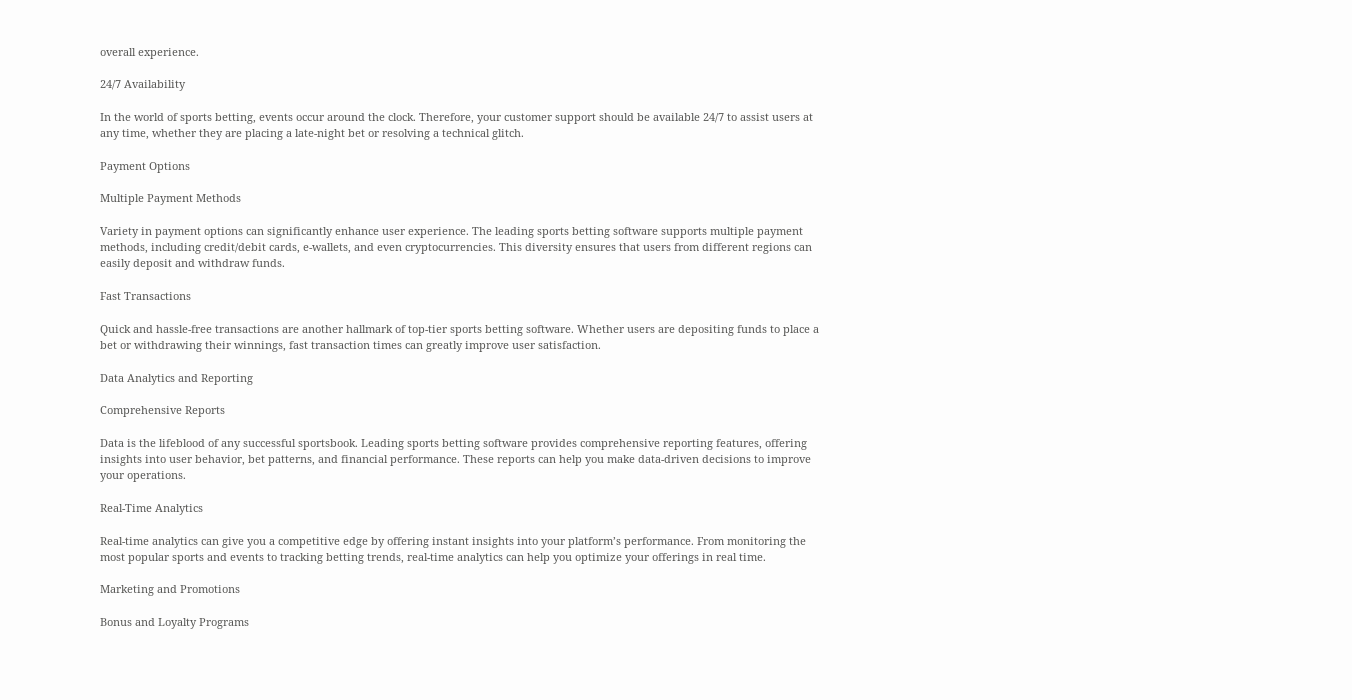overall experience.

24/7 Availability

In the world of sports betting, events occur around the clock. Therefore, your customer support should be available 24/7 to assist users at any time, whether they are placing a late-night bet or resolving a technical glitch.

Payment Options

Multiple Payment Methods

Variety in payment options can significantly enhance user experience. The leading sports betting software supports multiple payment methods, including credit/debit cards, e-wallets, and even cryptocurrencies. This diversity ensures that users from different regions can easily deposit and withdraw funds.

Fast Transactions

Quick and hassle-free transactions are another hallmark of top-tier sports betting software. Whether users are depositing funds to place a bet or withdrawing their winnings, fast transaction times can greatly improve user satisfaction.

Data Analytics and Reporting

Comprehensive Reports

Data is the lifeblood of any successful sportsbook. Leading sports betting software provides comprehensive reporting features, offering insights into user behavior, bet patterns, and financial performance. These reports can help you make data-driven decisions to improve your operations.

Real-Time Analytics

Real-time analytics can give you a competitive edge by offering instant insights into your platform’s performance. From monitoring the most popular sports and events to tracking betting trends, real-time analytics can help you optimize your offerings in real time.

Marketing and Promotions

Bonus and Loyalty Programs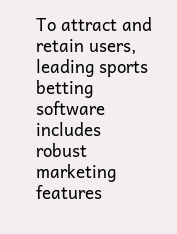To attract and retain users, leading sports betting software includes robust marketing features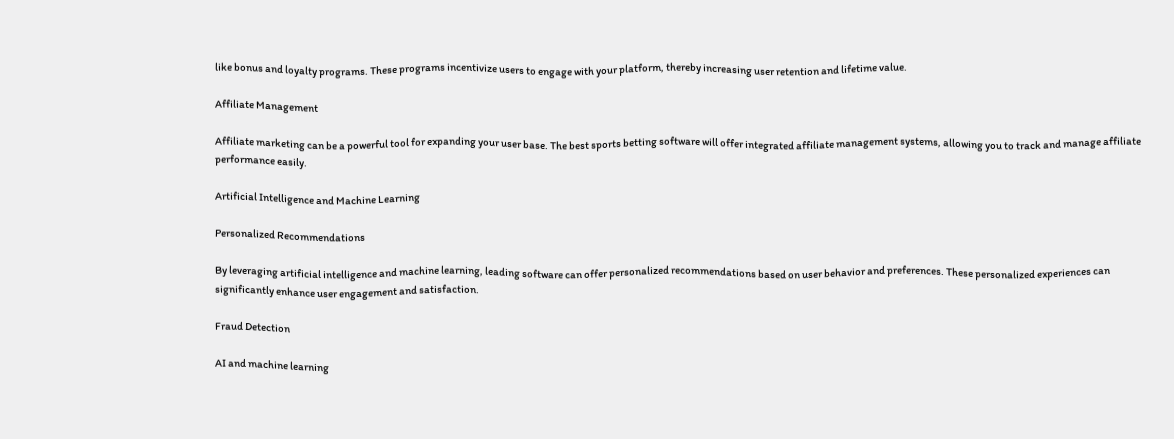like bonus and loyalty programs. These programs incentivize users to engage with your platform, thereby increasing user retention and lifetime value.

Affiliate Management

Affiliate marketing can be a powerful tool for expanding your user base. The best sports betting software will offer integrated affiliate management systems, allowing you to track and manage affiliate performance easily.

Artificial Intelligence and Machine Learning

Personalized Recommendations

By leveraging artificial intelligence and machine learning, leading software can offer personalized recommendations based on user behavior and preferences. These personalized experiences can significantly enhance user engagement and satisfaction.

Fraud Detection

AI and machine learning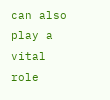can also play a vital role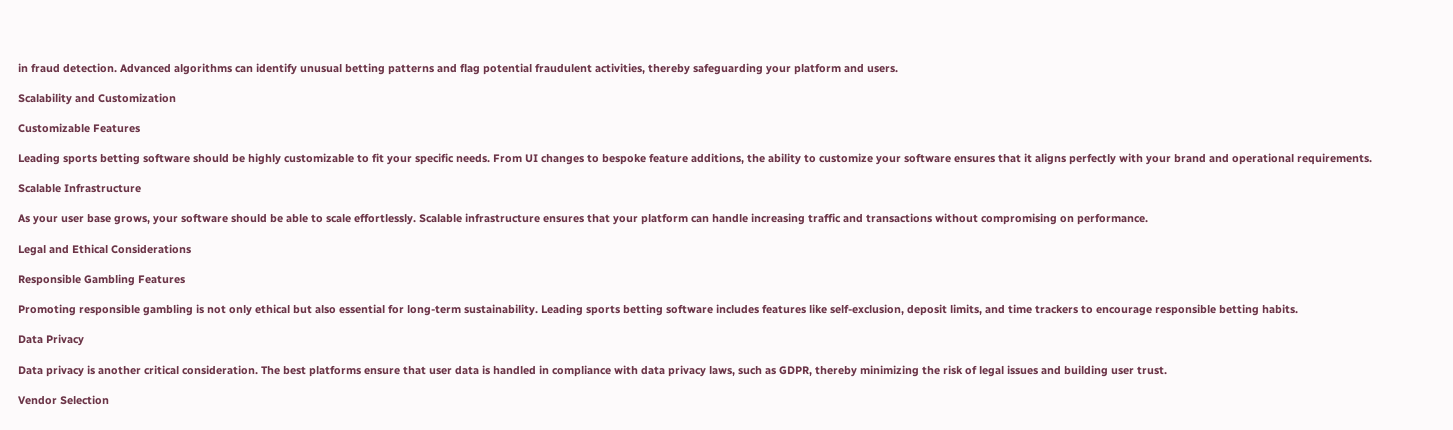in fraud detection. Advanced algorithms can identify unusual betting patterns and flag potential fraudulent activities, thereby safeguarding your platform and users.

Scalability and Customization

Customizable Features

Leading sports betting software should be highly customizable to fit your specific needs. From UI changes to bespoke feature additions, the ability to customize your software ensures that it aligns perfectly with your brand and operational requirements.

Scalable Infrastructure

As your user base grows, your software should be able to scale effortlessly. Scalable infrastructure ensures that your platform can handle increasing traffic and transactions without compromising on performance.

Legal and Ethical Considerations

Responsible Gambling Features

Promoting responsible gambling is not only ethical but also essential for long-term sustainability. Leading sports betting software includes features like self-exclusion, deposit limits, and time trackers to encourage responsible betting habits.

Data Privacy

Data privacy is another critical consideration. The best platforms ensure that user data is handled in compliance with data privacy laws, such as GDPR, thereby minimizing the risk of legal issues and building user trust.

Vendor Selection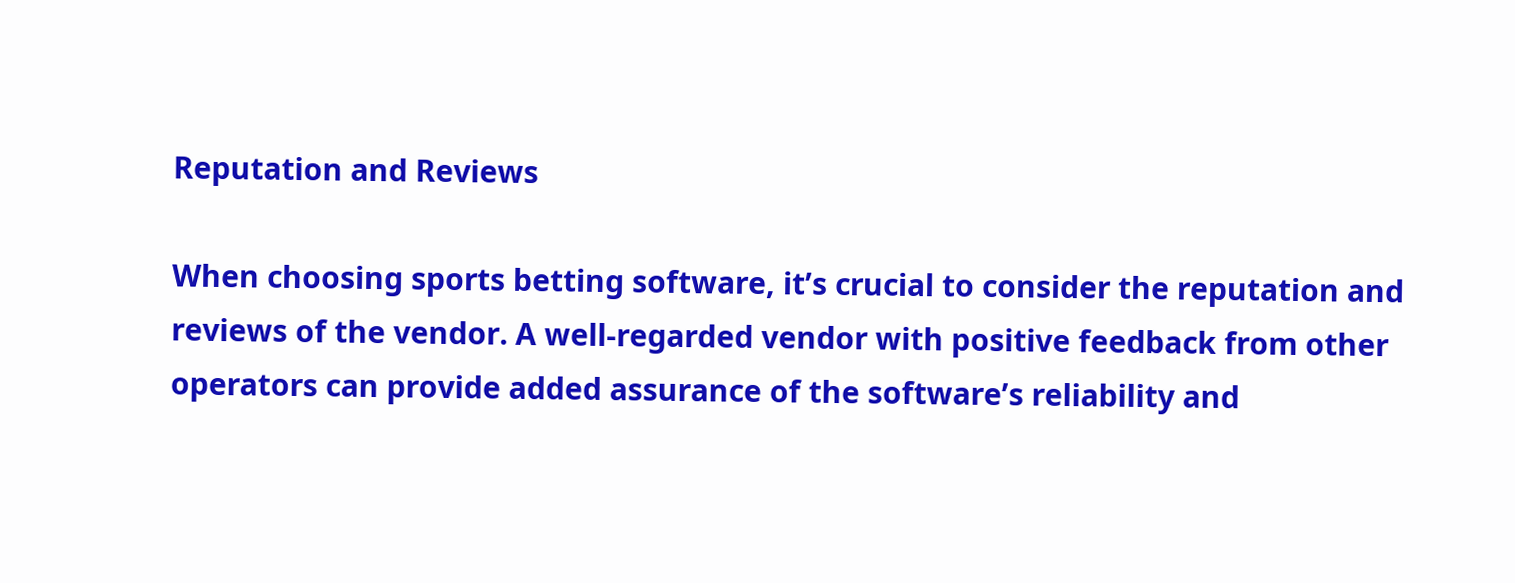Reputation and Reviews

When choosing sports betting software, it’s crucial to consider the reputation and reviews of the vendor. A well-regarded vendor with positive feedback from other operators can provide added assurance of the software’s reliability and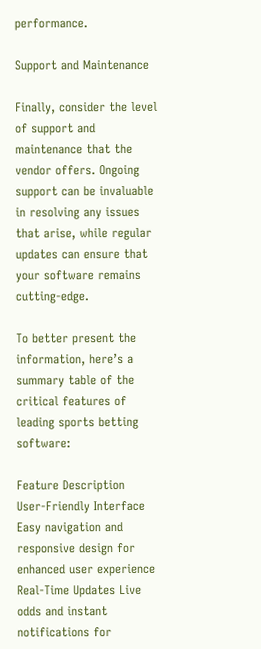performance.

Support and Maintenance

Finally, consider the level of support and maintenance that the vendor offers. Ongoing support can be invaluable in resolving any issues that arise, while regular updates can ensure that your software remains cutting-edge.

To better present the information, here’s a summary table of the critical features of leading sports betting software:

Feature Description
User-Friendly Interface Easy navigation and responsive design for enhanced user experience
Real-Time Updates Live odds and instant notifications for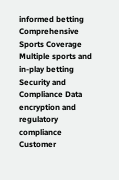informed betting
Comprehensive Sports Coverage Multiple sports and in-play betting
Security and Compliance Data encryption and regulatory compliance
Customer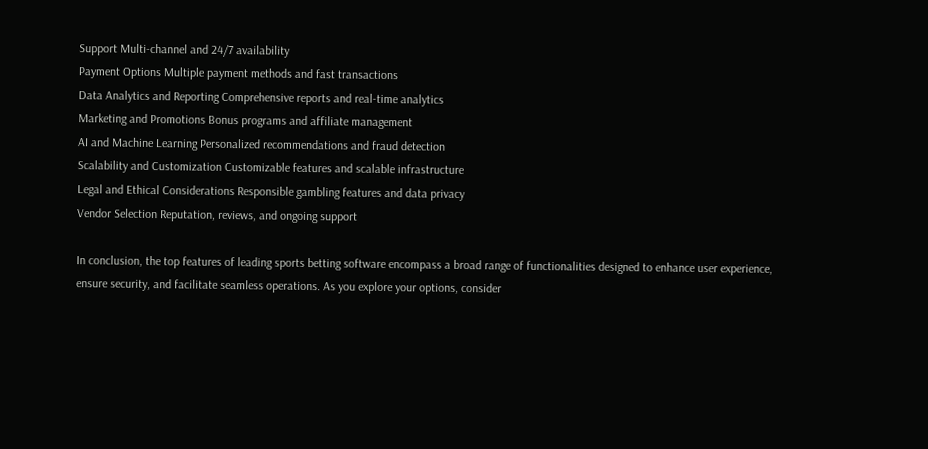Support Multi-channel and 24/7 availability
Payment Options Multiple payment methods and fast transactions
Data Analytics and Reporting Comprehensive reports and real-time analytics
Marketing and Promotions Bonus programs and affiliate management
AI and Machine Learning Personalized recommendations and fraud detection
Scalability and Customization Customizable features and scalable infrastructure
Legal and Ethical Considerations Responsible gambling features and data privacy
Vendor Selection Reputation, reviews, and ongoing support

In conclusion, the top features of leading sports betting software encompass a broad range of functionalities designed to enhance user experience, ensure security, and facilitate seamless operations. As you explore your options, consider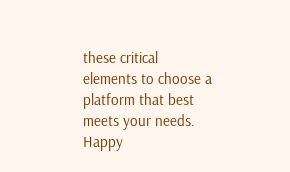these critical elements to choose a platform that best meets your needs. Happy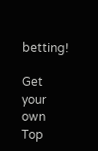betting!

Get your own Top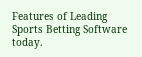Features of Leading Sports Betting Software today.